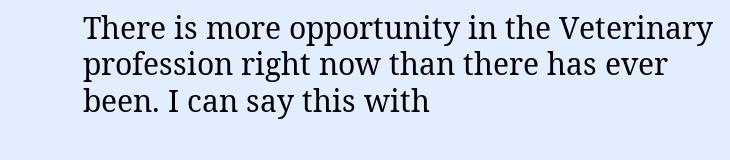There is more opportunity in the Veterinary profession right now than there has ever been. I can say this with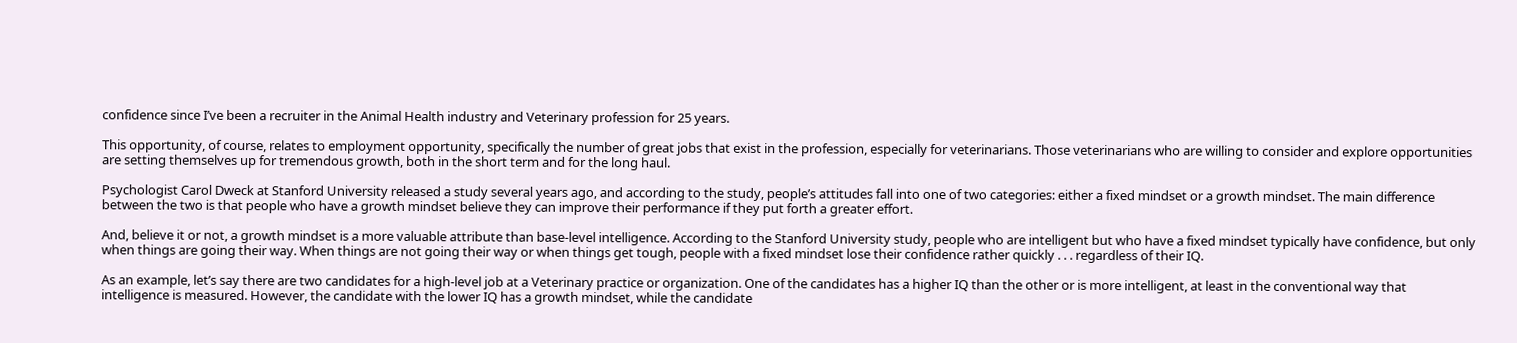confidence since I’ve been a recruiter in the Animal Health industry and Veterinary profession for 25 years.

This opportunity, of course, relates to employment opportunity, specifically the number of great jobs that exist in the profession, especially for veterinarians. Those veterinarians who are willing to consider and explore opportunities are setting themselves up for tremendous growth, both in the short term and for the long haul.

Psychologist Carol Dweck at Stanford University released a study several years ago, and according to the study, people’s attitudes fall into one of two categories: either a fixed mindset or a growth mindset. The main difference between the two is that people who have a growth mindset believe they can improve their performance if they put forth a greater effort.

And, believe it or not, a growth mindset is a more valuable attribute than base-level intelligence. According to the Stanford University study, people who are intelligent but who have a fixed mindset typically have confidence, but only when things are going their way. When things are not going their way or when things get tough, people with a fixed mindset lose their confidence rather quickly . . . regardless of their IQ.

As an example, let’s say there are two candidates for a high-level job at a Veterinary practice or organization. One of the candidates has a higher IQ than the other or is more intelligent, at least in the conventional way that intelligence is measured. However, the candidate with the lower IQ has a growth mindset, while the candidate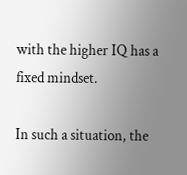with the higher IQ has a fixed mindset.

In such a situation, the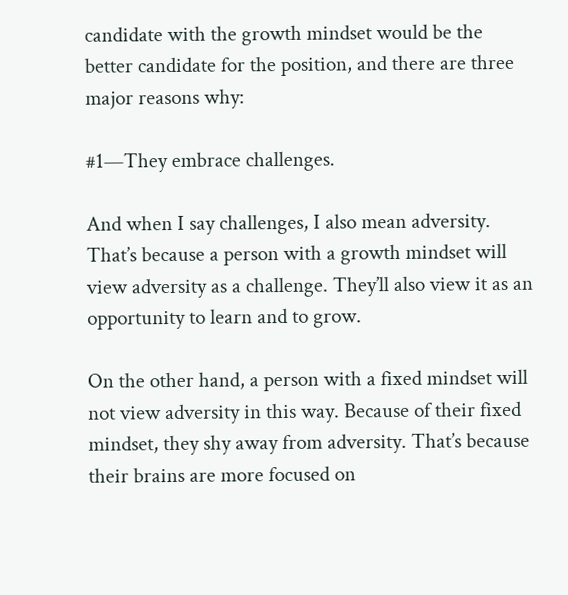candidate with the growth mindset would be the better candidate for the position, and there are three major reasons why:

#1—They embrace challenges.

And when I say challenges, I also mean adversity. That’s because a person with a growth mindset will view adversity as a challenge. They’ll also view it as an opportunity to learn and to grow.

On the other hand, a person with a fixed mindset will not view adversity in this way. Because of their fixed mindset, they shy away from adversity. That’s because their brains are more focused on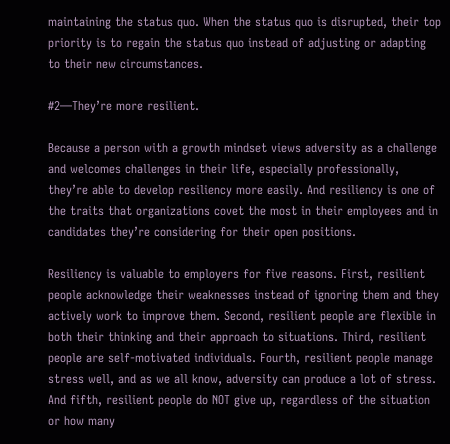maintaining the status quo. When the status quo is disrupted, their top priority is to regain the status quo instead of adjusting or adapting to their new circumstances.

#2—They’re more resilient.

Because a person with a growth mindset views adversity as a challenge and welcomes challenges in their life, especially professionally, they’re able to develop resiliency more easily. And resiliency is one of the traits that organizations covet the most in their employees and in candidates they’re considering for their open positions.

Resiliency is valuable to employers for five reasons. First, resilient people acknowledge their weaknesses instead of ignoring them and they actively work to improve them. Second, resilient people are flexible in both their thinking and their approach to situations. Third, resilient people are self-motivated individuals. Fourth, resilient people manage stress well, and as we all know, adversity can produce a lot of stress. And fifth, resilient people do NOT give up, regardless of the situation or how many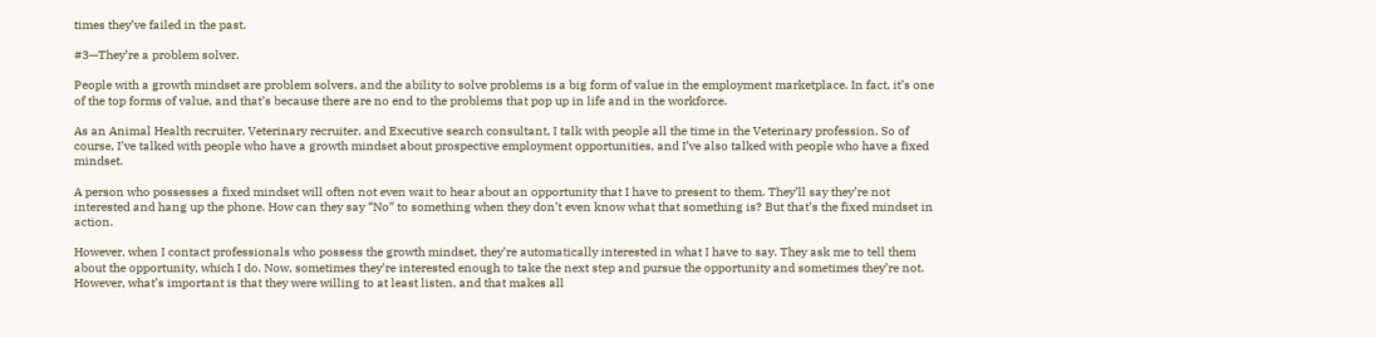times they’ve failed in the past.

#3—They’re a problem solver.

People with a growth mindset are problem solvers, and the ability to solve problems is a big form of value in the employment marketplace. In fact, it’s one of the top forms of value, and that’s because there are no end to the problems that pop up in life and in the workforce.

As an Animal Health recruiter, Veterinary recruiter, and Executive search consultant, I talk with people all the time in the Veterinary profession. So of course, I’ve talked with people who have a growth mindset about prospective employment opportunities, and I’ve also talked with people who have a fixed mindset.

A person who possesses a fixed mindset will often not even wait to hear about an opportunity that I have to present to them. They’ll say they’re not interested and hang up the phone. How can they say “No” to something when they don’t even know what that something is? But that’s the fixed mindset in action.

However, when I contact professionals who possess the growth mindset, they’re automatically interested in what I have to say. They ask me to tell them about the opportunity, which I do. Now, sometimes they’re interested enough to take the next step and pursue the opportunity and sometimes they’re not. However, what’s important is that they were willing to at least listen, and that makes all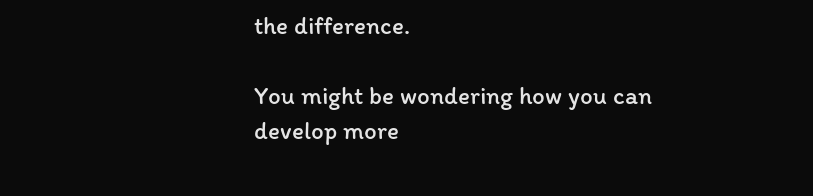the difference.

You might be wondering how you can develop more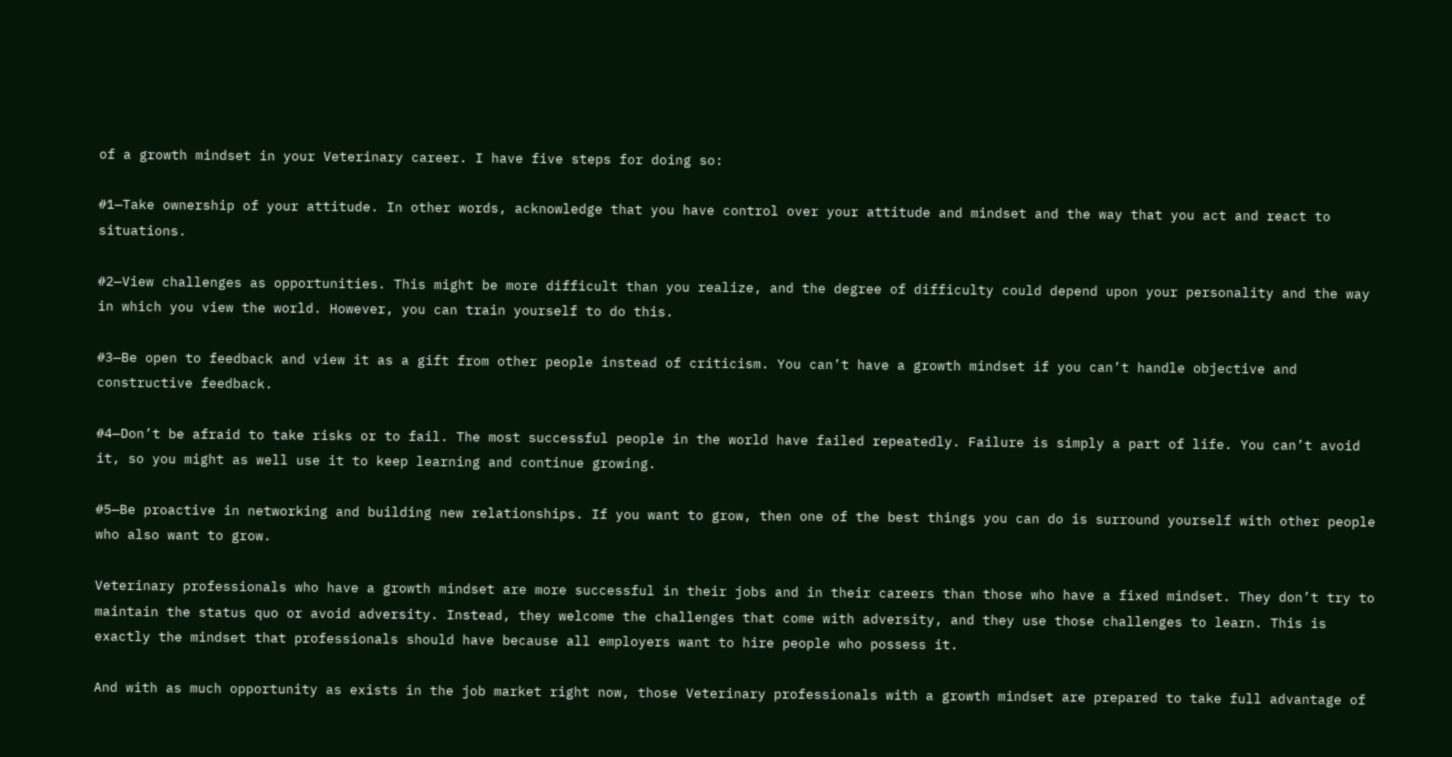of a growth mindset in your Veterinary career. I have five steps for doing so:

#1—Take ownership of your attitude. In other words, acknowledge that you have control over your attitude and mindset and the way that you act and react to situations.

#2—View challenges as opportunities. This might be more difficult than you realize, and the degree of difficulty could depend upon your personality and the way in which you view the world. However, you can train yourself to do this.

#3—Be open to feedback and view it as a gift from other people instead of criticism. You can’t have a growth mindset if you can’t handle objective and constructive feedback.

#4—Don’t be afraid to take risks or to fail. The most successful people in the world have failed repeatedly. Failure is simply a part of life. You can’t avoid it, so you might as well use it to keep learning and continue growing.

#5—Be proactive in networking and building new relationships. If you want to grow, then one of the best things you can do is surround yourself with other people who also want to grow.

Veterinary professionals who have a growth mindset are more successful in their jobs and in their careers than those who have a fixed mindset. They don’t try to maintain the status quo or avoid adversity. Instead, they welcome the challenges that come with adversity, and they use those challenges to learn. This is exactly the mindset that professionals should have because all employers want to hire people who possess it.

And with as much opportunity as exists in the job market right now, those Veterinary professionals with a growth mindset are prepared to take full advantage of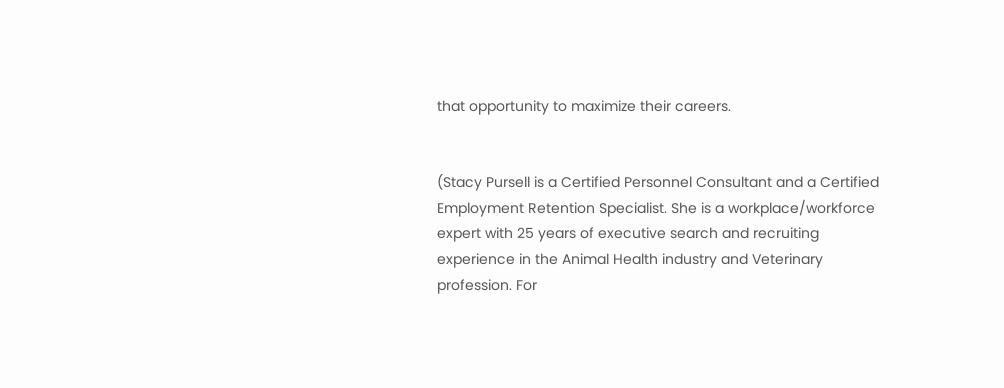that opportunity to maximize their careers.


(Stacy Pursell is a Certified Personnel Consultant and a Certified Employment Retention Specialist. She is a workplace/workforce expert with 25 years of executive search and recruiting experience in the Animal Health industry and Veterinary profession. For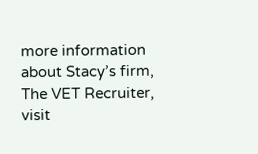more information about Stacy’s firm, The VET Recruiter, visit